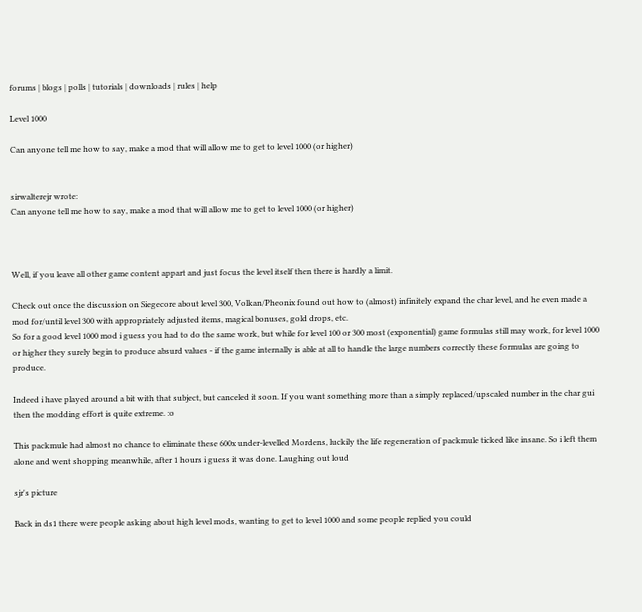forums | blogs | polls | tutorials | downloads | rules | help

Level 1000

Can anyone tell me how to say, make a mod that will allow me to get to level 1000 (or higher)


sirwalterejr wrote:
Can anyone tell me how to say, make a mod that will allow me to get to level 1000 (or higher)



Well, if you leave all other game content appart and just focus the level itself then there is hardly a limit.

Check out once the discussion on Siegecore about level 300, Volkan/Pheonix found out how to (almost) infinitely expand the char level, and he even made a mod for/until level 300 with appropriately adjusted items, magical bonuses, gold drops, etc.
So for a good level 1000 mod i guess you had to do the same work, but while for level 100 or 300 most (exponential) game formulas still may work, for level 1000 or higher they surely begin to produce absurd values - if the game internally is able at all to handle the large numbers correctly these formulas are going to produce.

Indeed i have played around a bit with that subject, but canceled it soon. If you want something more than a simply replaced/upscaled number in the char gui then the modding effort is quite extreme. :o

This packmule had almost no chance to eliminate these 600x under-levelled Mordens, luckily the life regeneration of packmule ticked like insane. So i left them alone and went shopping meanwhile, after 1 hours i guess it was done. Laughing out loud

sjr's picture

Back in ds1 there were people asking about high level mods, wanting to get to level 1000 and some people replied you could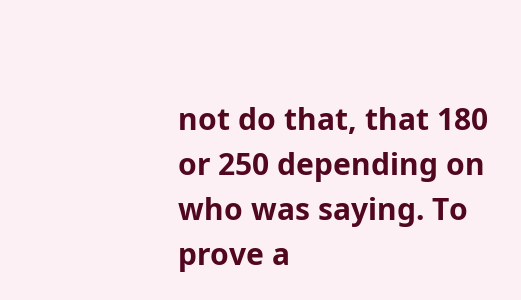not do that, that 180 or 250 depending on who was saying. To prove a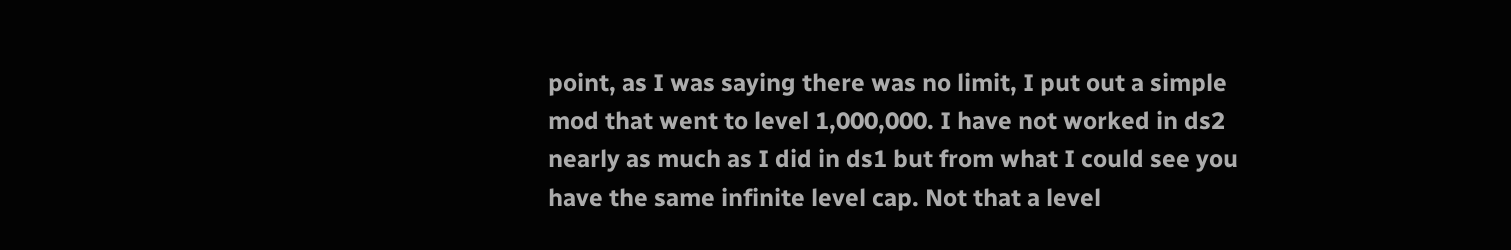point, as I was saying there was no limit, I put out a simple mod that went to level 1,000,000. I have not worked in ds2 nearly as much as I did in ds1 but from what I could see you have the same infinite level cap. Not that a level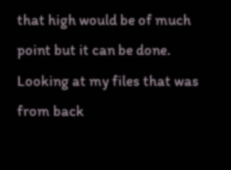that high would be of much point but it can be done. Looking at my files that was from back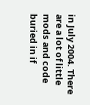in July 2004. There are a lot of little mods and code buried in if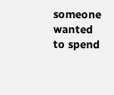someone wanted to spend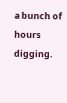a bunch of hours digging.